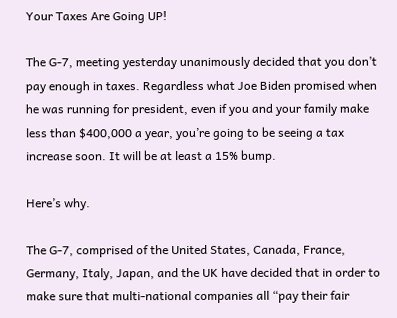Your Taxes Are Going UP!

The G-7, meeting yesterday unanimously decided that you don’t pay enough in taxes. Regardless what Joe Biden promised when he was running for president, even if you and your family make less than $400,000 a year, you’re going to be seeing a tax increase soon. It will be at least a 15% bump.

Here’s why.

The G-7, comprised of the United States, Canada, France, Germany, Italy, Japan, and the UK have decided that in order to make sure that multi-national companies all “pay their fair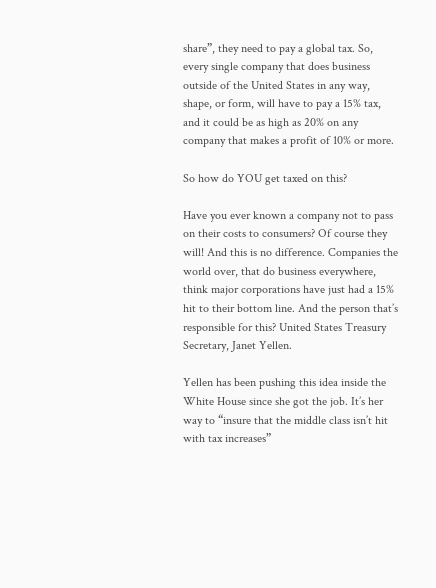share”, they need to pay a global tax. So, every single company that does business outside of the United States in any way, shape, or form, will have to pay a 15% tax, and it could be as high as 20% on any company that makes a profit of 10% or more.

So how do YOU get taxed on this?

Have you ever known a company not to pass on their costs to consumers? Of course they will! And this is no difference. Companies the world over, that do business everywhere, think major corporations have just had a 15% hit to their bottom line. And the person that’s responsible for this? United States Treasury Secretary, Janet Yellen.

Yellen has been pushing this idea inside the White House since she got the job. It’s her way to “insure that the middle class isn’t hit with tax increases”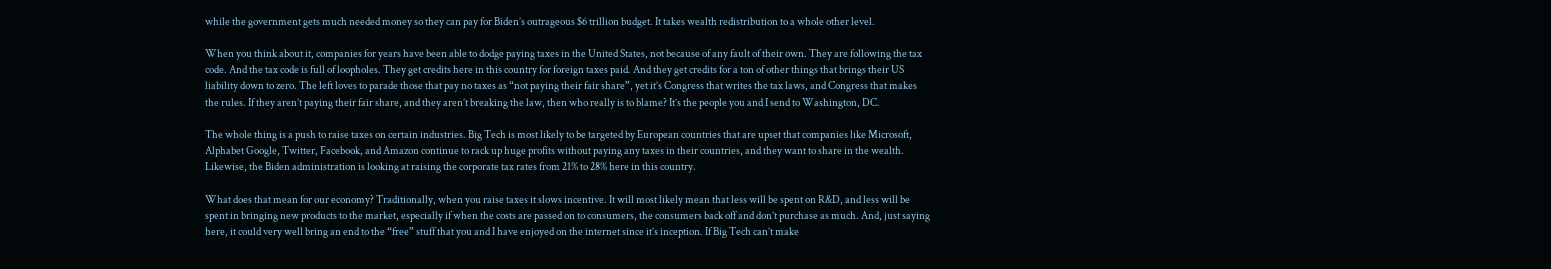while the government gets much needed money so they can pay for Biden’s outrageous $6 trillion budget. It takes wealth redistribution to a whole other level.

When you think about it, companies for years have been able to dodge paying taxes in the United States, not because of any fault of their own. They are following the tax code. And the tax code is full of loopholes. They get credits here in this country for foreign taxes paid. And they get credits for a ton of other things that brings their US liability down to zero. The left loves to parade those that pay no taxes as “not paying their fair share”, yet it’s Congress that writes the tax laws, and Congress that makes the rules. If they aren’t paying their fair share, and they aren’t breaking the law, then who really is to blame? It’s the people you and I send to Washington, DC.

The whole thing is a push to raise taxes on certain industries. Big Tech is most likely to be targeted by European countries that are upset that companies like Microsoft, Alphabet Google, Twitter, Facebook, and Amazon continue to rack up huge profits without paying any taxes in their countries, and they want to share in the wealth. Likewise, the Biden administration is looking at raising the corporate tax rates from 21% to 28% here in this country.

What does that mean for our economy? Traditionally, when you raise taxes it slows incentive. It will most likely mean that less will be spent on R&D, and less will be spent in bringing new products to the market, especially if when the costs are passed on to consumers, the consumers back off and don’t purchase as much. And, just saying here, it could very well bring an end to the “free” stuff that you and I have enjoyed on the internet since it’s inception. If Big Tech can’t make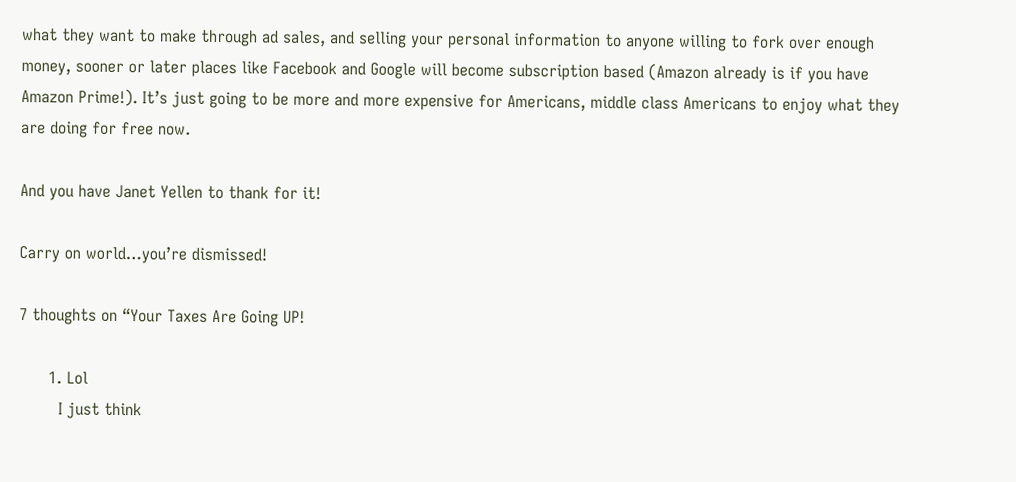what they want to make through ad sales, and selling your personal information to anyone willing to fork over enough money, sooner or later places like Facebook and Google will become subscription based (Amazon already is if you have Amazon Prime!). It’s just going to be more and more expensive for Americans, middle class Americans to enjoy what they are doing for free now.

And you have Janet Yellen to thank for it!

Carry on world…you’re dismissed!

7 thoughts on “Your Taxes Are Going UP!

      1. Lol
        I just think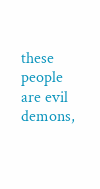these people are evil demons,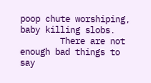poop chute worshiping, baby killing slobs.
        There are not enough bad things to say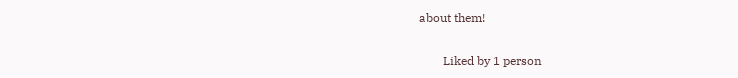about them!

        Liked by 1 person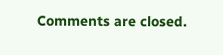Comments are closed.